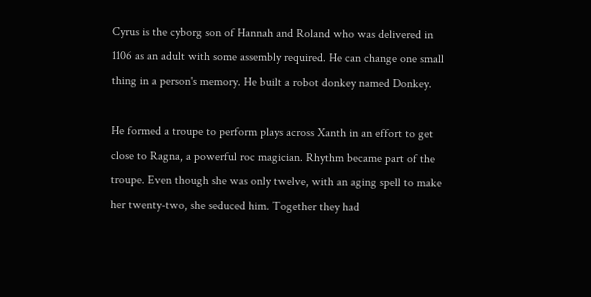Cyrus is the cyborg son of Hannah and Roland who was delivered in 1106 as an adult with some assembly required. He can change one small thing in a person's memory. He built a robot donkey named Donkey.

He formed a troupe to perform plays across Xanth in an effort to get close to Ragna, a powerful roc magician. Rhythm became part of the troupe. Even though she was only twelve, with an aging spell to make her twenty-two, she seduced him. Together they had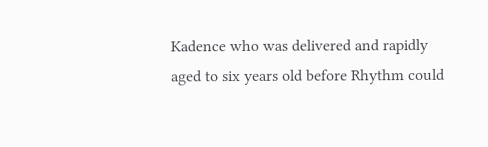Kadence who was delivered and rapidly aged to six years old before Rhythm could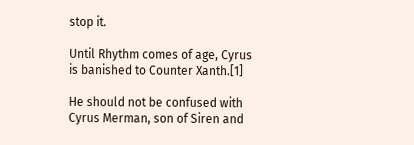stop it.

Until Rhythm comes of age, Cyrus is banished to Counter Xanth.[1]

He should not be confused with Cyrus Merman, son of Siren and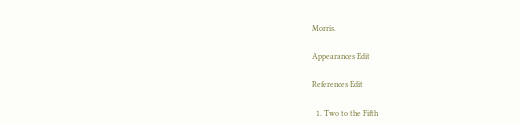Morris.

Appearances Edit

References Edit

  1. Two to the Fifth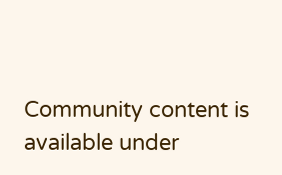Community content is available under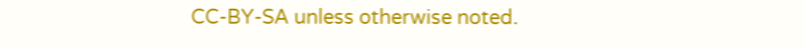CC-BY-SA unless otherwise noted.